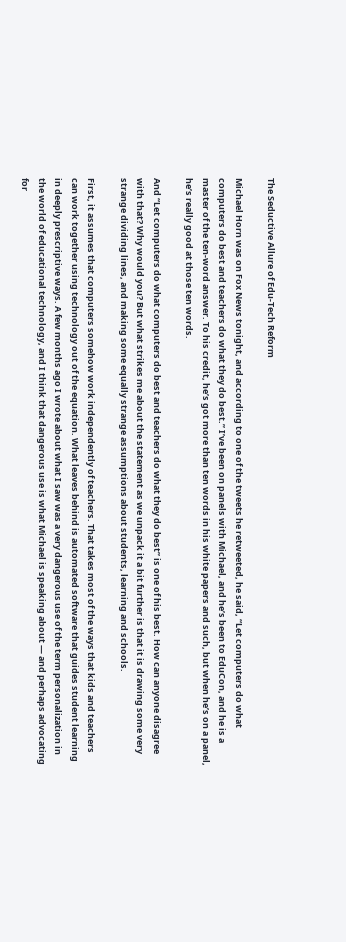The Seductive Allure of Edu-Tech Reform

Michael Horn was on Fox News tonight, and according to one of the tweets he retweeted, he said, “Let computers do what computers do best and teachers do what they do best.” I’ve been on panels with Michael, and he’s been to EduCon, and he is a master of the ten-word answer. To his credit, he’s got more than ten words in his white papers and such, but when he’s on a panel, he’s really good at those ten words.

And “Let computers do what computers do best and teachers do what they do best” is one of his best. How can anyone disagree with that? Why would you? But what strikes me about the statement as we unpack it a bit further is that it is drawing some very strange dividing lines, and making some equally strange assumptions about students, learning and schools.

First, it assumes that computers somehow work independently of teachers. That takes most of the ways that kids and teachers can work together using technology out of the equation. What leaves behind is automated software that guides student learning in deeply prescriptive ways. A few months ago I wrote about what I saw was a very dangerous use of the term personalization in the world of educational technology, and I think that dangerous use is what Michael is speaking about — and perhaps advocating for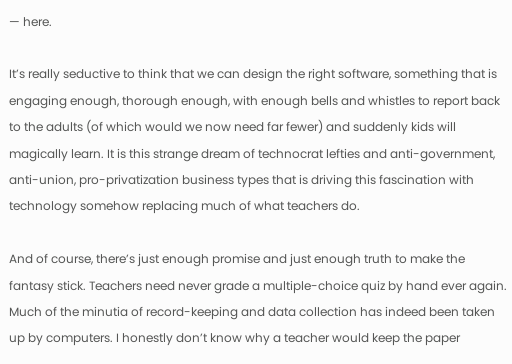— here.

It’s really seductive to think that we can design the right software, something that is engaging enough, thorough enough, with enough bells and whistles to report back to the adults (of which would we now need far fewer) and suddenly kids will magically learn. It is this strange dream of technocrat lefties and anti-government, anti-union, pro-privatization business types that is driving this fascination with technology somehow replacing much of what teachers do.

And of course, there’s just enough promise and just enough truth to make the fantasy stick. Teachers need never grade a multiple-choice quiz by hand ever again. Much of the minutia of record-keeping and data collection has indeed been taken up by computers. I honestly don’t know why a teacher would keep the paper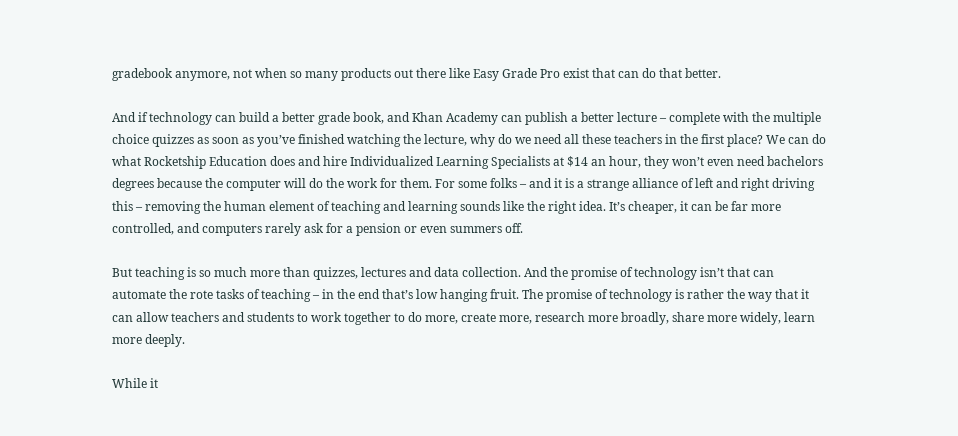gradebook anymore, not when so many products out there like Easy Grade Pro exist that can do that better.

And if technology can build a better grade book, and Khan Academy can publish a better lecture – complete with the multiple choice quizzes as soon as you’ve finished watching the lecture, why do we need all these teachers in the first place? We can do what Rocketship Education does and hire Individualized Learning Specialists at $14 an hour, they won’t even need bachelors degrees because the computer will do the work for them. For some folks – and it is a strange alliance of left and right driving this – removing the human element of teaching and learning sounds like the right idea. It’s cheaper, it can be far more controlled, and computers rarely ask for a pension or even summers off.

But teaching is so much more than quizzes, lectures and data collection. And the promise of technology isn’t that can automate the rote tasks of teaching – in the end that’s low hanging fruit. The promise of technology is rather the way that it can allow teachers and students to work together to do more, create more, research more broadly, share more widely, learn more deeply.

While it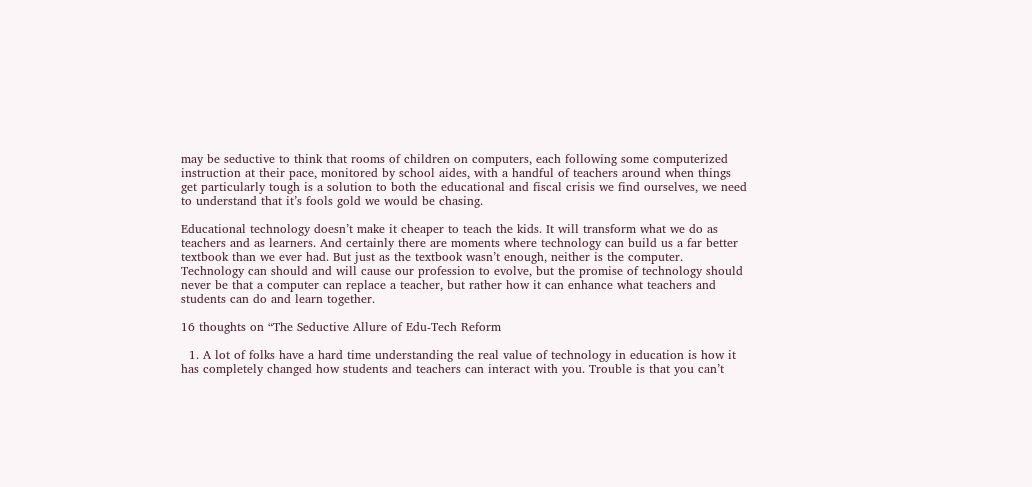may be seductive to think that rooms of children on computers, each following some computerized instruction at their pace, monitored by school aides, with a handful of teachers around when things get particularly tough is a solution to both the educational and fiscal crisis we find ourselves, we need to understand that it’s fools gold we would be chasing.

Educational technology doesn’t make it cheaper to teach the kids. It will transform what we do as teachers and as learners. And certainly there are moments where technology can build us a far better textbook than we ever had. But just as the textbook wasn’t enough, neither is the computer. Technology can should and will cause our profession to evolve, but the promise of technology should never be that a computer can replace a teacher, but rather how it can enhance what teachers and students can do and learn together.

16 thoughts on “The Seductive Allure of Edu-Tech Reform

  1. A lot of folks have a hard time understanding the real value of technology in education is how it has completely changed how students and teachers can interact with you. Trouble is that you can’t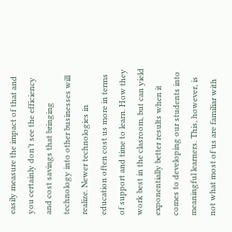easily measure the impact of that and you certainly don’t see the efficiency and cost savings that bringing technology into other businesses will realize. Newer technologies in education often cost us more in terms of support and time to learn. How they work best in the clasroom, but can yield exponentially better results when it comes to developing our students into meaningful learners. This, however, is not what most of us are familiar with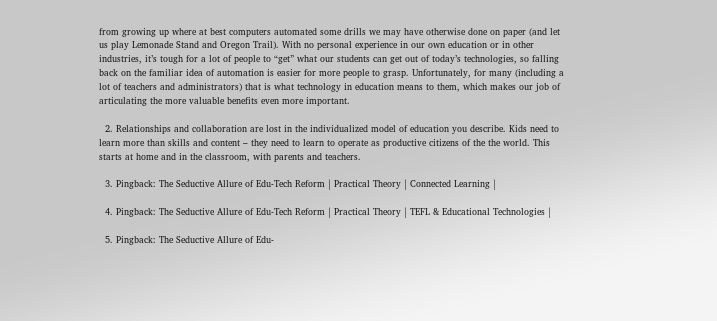from growing up where at best computers automated some drills we may have otherwise done on paper (and let us play Lemonade Stand and Oregon Trail). With no personal experience in our own education or in other industries, it’s tough for a lot of people to “get” what our students can get out of today’s technologies, so falling back on the familiar idea of automation is easier for more people to grasp. Unfortunately, for many (including a lot of teachers and administrators) that is what technology in education means to them, which makes our job of articulating the more valuable benefits even more important.

  2. Relationships and collaboration are lost in the individualized model of education you describe. Kids need to learn more than skills and content – they need to learn to operate as productive citizens of the the world. This starts at home and in the classroom, with parents and teachers.

  3. Pingback: The Seductive Allure of Edu-Tech Reform | Practical Theory | Connected Learning |

  4. Pingback: The Seductive Allure of Edu-Tech Reform | Practical Theory | TEFL & Educational Technologies |

  5. Pingback: The Seductive Allure of Edu-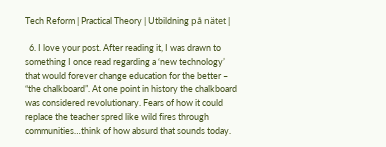Tech Reform | Practical Theory | Utbildning på nätet |

  6. I love your post. After reading it, I was drawn to something I once read regarding a ‘new technology’ that would forever change education for the better – “the chalkboard”. At one point in history the chalkboard was considered revolutionary. Fears of how it could replace the teacher spred like wild fires through communities…think of how absurd that sounds today.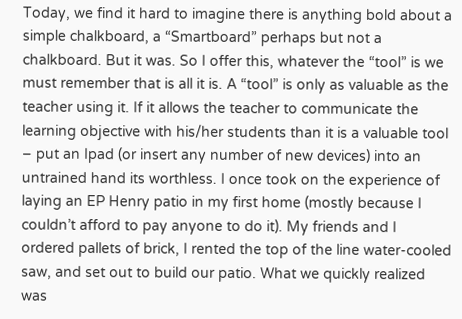Today, we find it hard to imagine there is anything bold about a simple chalkboard, a “Smartboard” perhaps but not a chalkboard. But it was. So I offer this, whatever the “tool” is we must remember that is all it is. A “tool” is only as valuable as the teacher using it. If it allows the teacher to communicate the learning objective with his/her students than it is a valuable tool – put an Ipad (or insert any number of new devices) into an untrained hand its worthless. I once took on the experience of laying an EP Henry patio in my first home (mostly because I couldn’t afford to pay anyone to do it). My friends and I ordered pallets of brick, I rented the top of the line water-cooled saw, and set out to build our patio. What we quickly realized was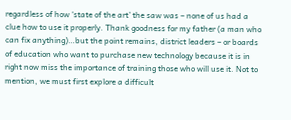regardless of how ‘state of the art’ the saw was – none of us had a clue how to use it properly. Thank goodness for my father (a man who can fix anything)…but the point remains, district leaders – or boards of education who want to purchase new technology because it is in right now miss the importance of training those who will use it. Not to mention, we must first explore a difficult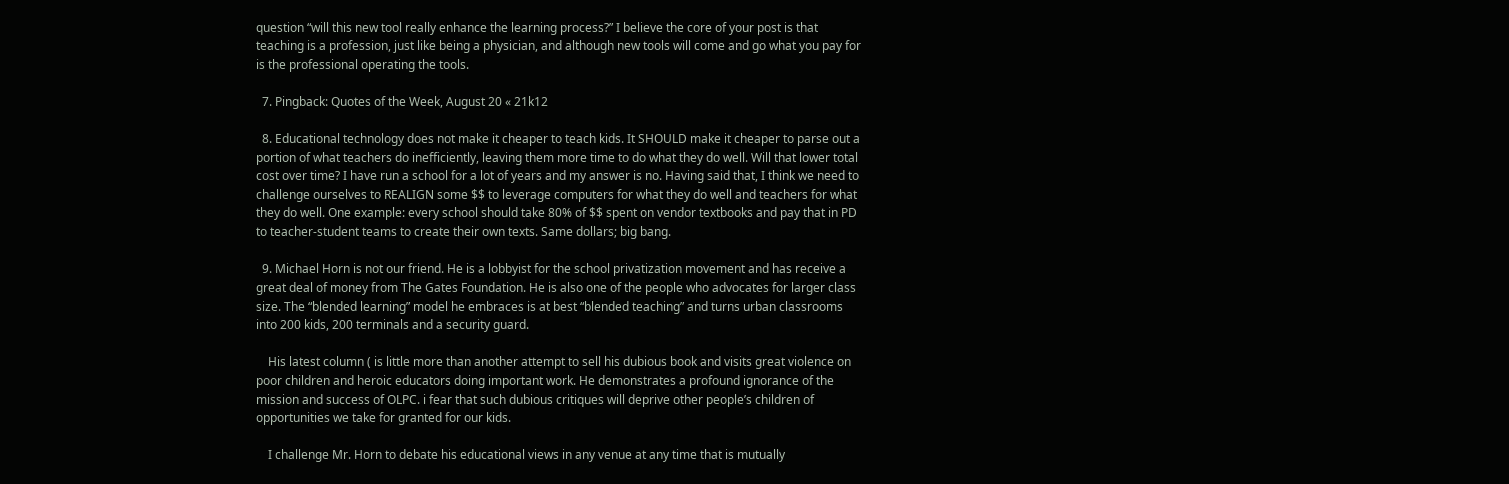question “will this new tool really enhance the learning process?” I believe the core of your post is that teaching is a profession, just like being a physician, and although new tools will come and go what you pay for is the professional operating the tools.

  7. Pingback: Quotes of the Week, August 20 « 21k12

  8. Educational technology does not make it cheaper to teach kids. It SHOULD make it cheaper to parse out a portion of what teachers do inefficiently, leaving them more time to do what they do well. Will that lower total cost over time? I have run a school for a lot of years and my answer is no. Having said that, I think we need to challenge ourselves to REALIGN some $$ to leverage computers for what they do well and teachers for what they do well. One example: every school should take 80% of $$ spent on vendor textbooks and pay that in PD to teacher-student teams to create their own texts. Same dollars; big bang.

  9. Michael Horn is not our friend. He is a lobbyist for the school privatization movement and has receive a great deal of money from The Gates Foundation. He is also one of the people who advocates for larger class size. The “blended learning” model he embraces is at best “blended teaching” and turns urban classrooms into 200 kids, 200 terminals and a security guard.

    His latest column ( is little more than another attempt to sell his dubious book and visits great violence on poor children and heroic educators doing important work. He demonstrates a profound ignorance of the mission and success of OLPC. i fear that such dubious critiques will deprive other people’s children of opportunities we take for granted for our kids.

    I challenge Mr. Horn to debate his educational views in any venue at any time that is mutually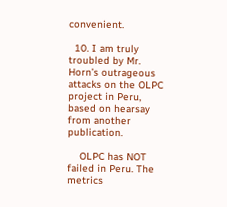convenient.

  10. I am truly troubled by Mr. Horn’s outrageous attacks on the OLPC project in Peru, based on hearsay from another publication.

    OLPC has NOT failed in Peru. The metrics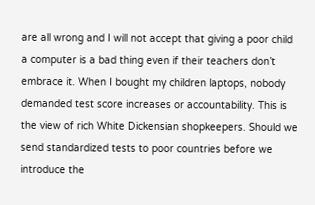are all wrong and I will not accept that giving a poor child a computer is a bad thing even if their teachers don’t embrace it. When I bought my children laptops, nobody demanded test score increases or accountability. This is the view of rich White Dickensian shopkeepers. Should we send standardized tests to poor countries before we introduce the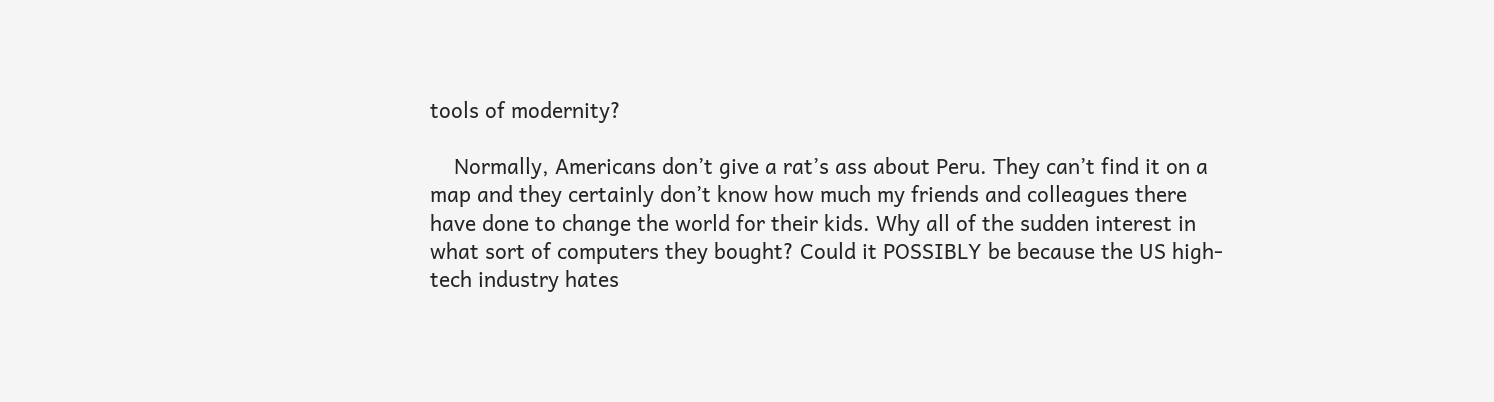tools of modernity?

    Normally, Americans don’t give a rat’s ass about Peru. They can’t find it on a map and they certainly don’t know how much my friends and colleagues there have done to change the world for their kids. Why all of the sudden interest in what sort of computers they bought? Could it POSSIBLY be because the US high-tech industry hates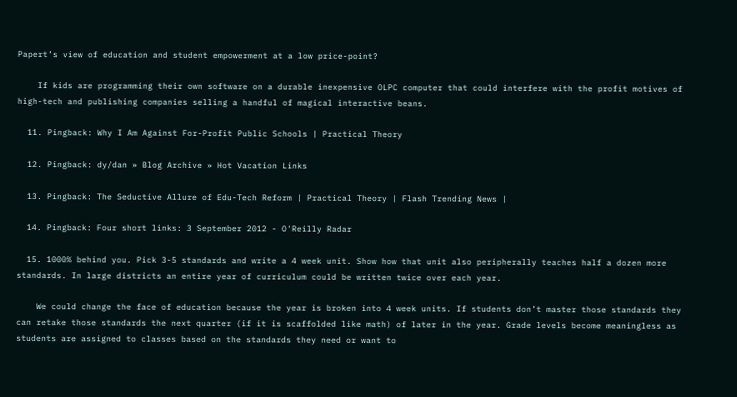Papert’s view of education and student empowerment at a low price-point?

    If kids are programming their own software on a durable inexpensive OLPC computer that could interfere with the profit motives of high-tech and publishing companies selling a handful of magical interactive beans.

  11. Pingback: Why I Am Against For-Profit Public Schools | Practical Theory

  12. Pingback: dy/dan » Blog Archive » Hot Vacation Links

  13. Pingback: The Seductive Allure of Edu-Tech Reform | Practical Theory | Flash Trending News |

  14. Pingback: Four short links: 3 September 2012 - O'Reilly Radar

  15. 1000% behind you. Pick 3-5 standards and write a 4 week unit. Show how that unit also peripherally teaches half a dozen more standards. In large districts an entire year of curriculum could be written twice over each year.

    We could change the face of education because the year is broken into 4 week units. If students don’t master those standards they can retake those standards the next quarter (if it is scaffolded like math) of later in the year. Grade levels become meaningless as students are assigned to classes based on the standards they need or want to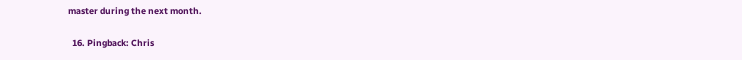master during the next month.

  16. Pingback: Chris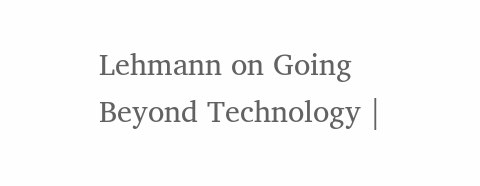Lehmann on Going Beyond Technology |